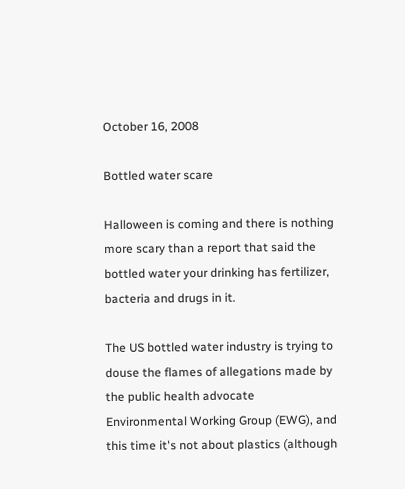October 16, 2008

Bottled water scare

Halloween is coming and there is nothing more scary than a report that said the bottled water your drinking has fertilizer, bacteria and drugs in it.

The US bottled water industry is trying to douse the flames of allegations made by the public health advocate Environmental Working Group (EWG), and this time it's not about plastics (although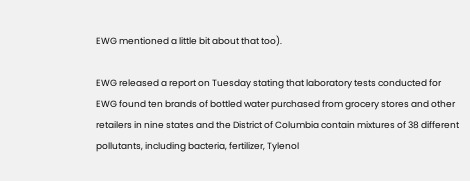EWG mentioned a little bit about that too).

EWG released a report on Tuesday stating that laboratory tests conducted for EWG found ten brands of bottled water purchased from grocery stores and other retailers in nine states and the District of Columbia contain mixtures of 38 different pollutants, including bacteria, fertilizer, Tylenol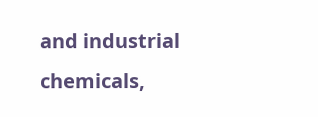and industrial chemicals,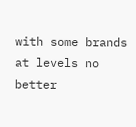with some brands at levels no better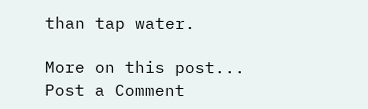than tap water.

More on this post...
Post a Comment